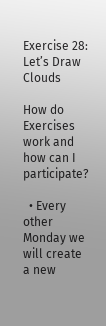Exercise 28: Let’s Draw Clouds

How do Exercises work and how can I participate?

  • Every other Monday we will create a new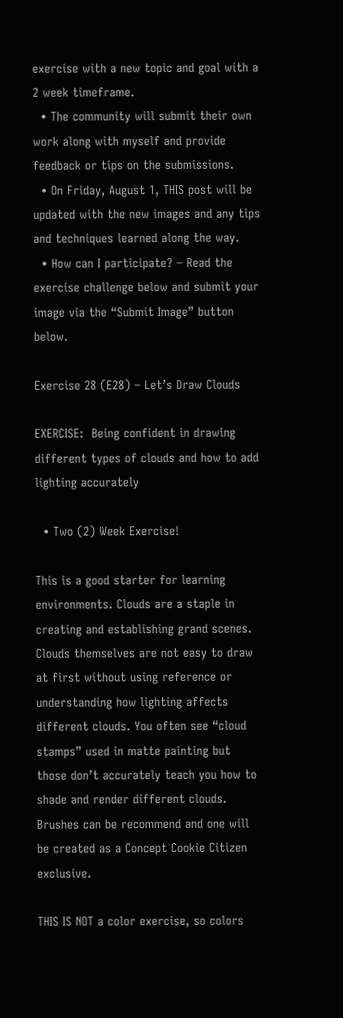exercise with a new topic and goal with a 2 week timeframe.
  • The community will submit their own work along with myself and provide feedback or tips on the submissions.
  • On Friday, August 1, THIS post will be updated with the new images and any tips and techniques learned along the way.
  • How can I participate? – Read the exercise challenge below and submit your image via the “Submit Image” button below.

Exercise 28 (E28) – Let’s Draw Clouds

EXERCISE:  Being confident in drawing different types of clouds and how to add lighting accurately

  • Two (2) Week Exercise!

This is a good starter for learning environments. Clouds are a staple in creating and establishing grand scenes. Clouds themselves are not easy to draw at first without using reference or understanding how lighting affects different clouds. You often see “cloud stamps” used in matte painting but those don’t accurately teach you how to shade and render different clouds. Brushes can be recommend and one will be created as a Concept Cookie Citizen exclusive.

THIS IS NOT a color exercise, so colors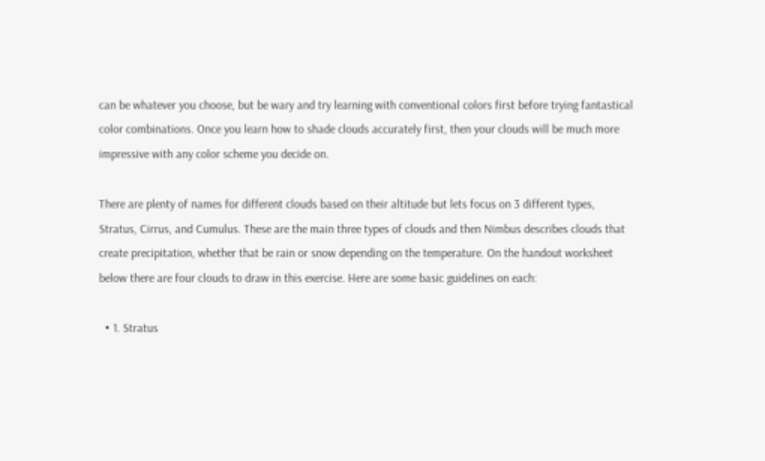can be whatever you choose, but be wary and try learning with conventional colors first before trying fantastical color combinations. Once you learn how to shade clouds accurately first, then your clouds will be much more impressive with any color scheme you decide on.

There are plenty of names for different clouds based on their altitude but lets focus on 3 different types, Stratus, Cirrus, and Cumulus. These are the main three types of clouds and then Nimbus describes clouds that create precipitation, whether that be rain or snow depending on the temperature. On the handout worksheet below there are four clouds to draw in this exercise. Here are some basic guidelines on each:

  • 1. Stratus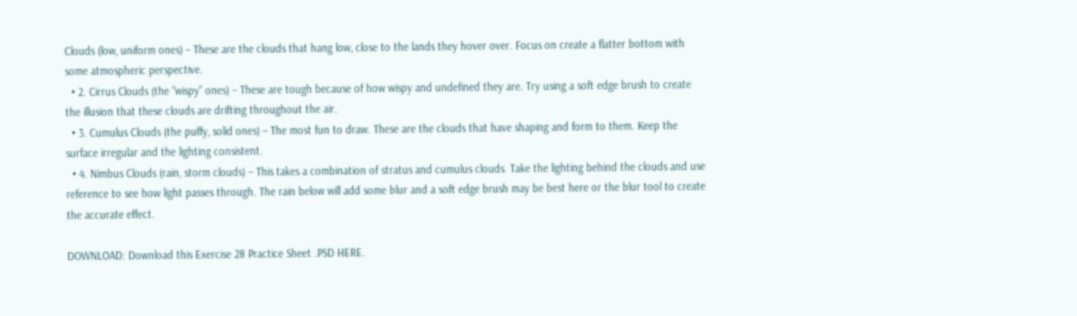Clouds (low, uniform ones) – These are the clouds that hang low, close to the lands they hover over. Focus on create a flatter bottom with some atmospheric perspective.
  • 2. Cirrus Clouds (the “wispy” ones) – These are tough because of how wispy and undefined they are. Try using a soft edge brush to create the illusion that these clouds are drifting throughout the air.
  • 3. Cumulus Clouds (the puffy, solid ones) – The most fun to draw. These are the clouds that have shaping and form to them. Keep the surface irregular and the lighting consistent.
  • 4. Nimbus Clouds (rain, storm clouds) – This takes a combination of stratus and cumulus clouds. Take the lighting behind the clouds and use reference to see how light passes through. The rain below will add some blur and a soft edge brush may be best here or the blur tool to create the accurate effect.

DOWNLOAD: Download this Exercise 28 Practice Sheet .PSD HERE.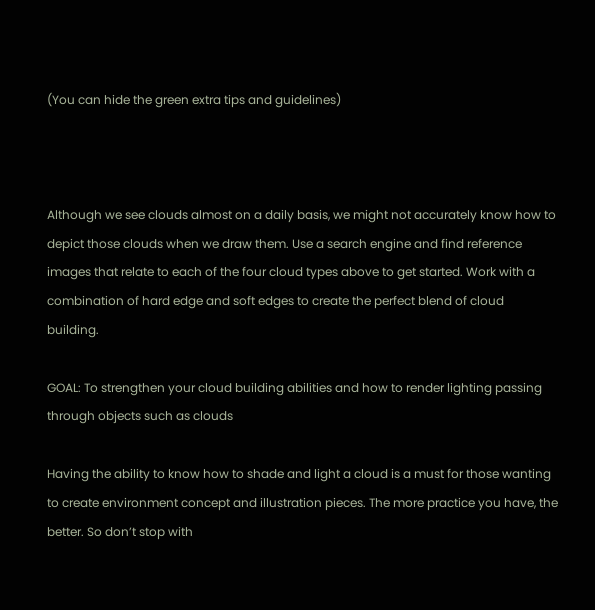(You can hide the green extra tips and guidelines)



Although we see clouds almost on a daily basis, we might not accurately know how to depict those clouds when we draw them. Use a search engine and find reference images that relate to each of the four cloud types above to get started. Work with a combination of hard edge and soft edges to create the perfect blend of cloud building.

GOAL: To strengthen your cloud building abilities and how to render lighting passing through objects such as clouds

Having the ability to know how to shade and light a cloud is a must for those wanting to create environment concept and illustration pieces. The more practice you have, the better. So don’t stop with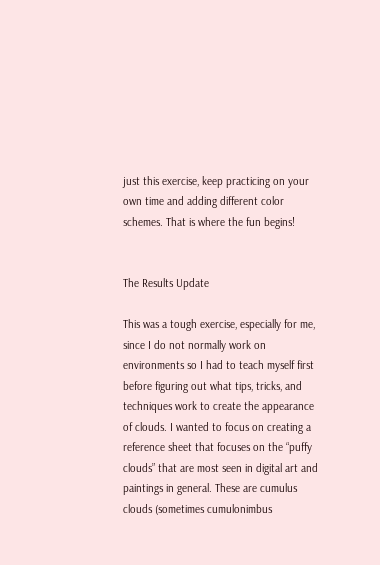just this exercise, keep practicing on your own time and adding different color schemes. That is where the fun begins!


The Results Update

This was a tough exercise, especially for me, since I do not normally work on environments so I had to teach myself first before figuring out what tips, tricks, and techniques work to create the appearance of clouds. I wanted to focus on creating a reference sheet that focuses on the “puffy clouds” that are most seen in digital art and paintings in general. These are cumulus clouds (sometimes cumulonimbus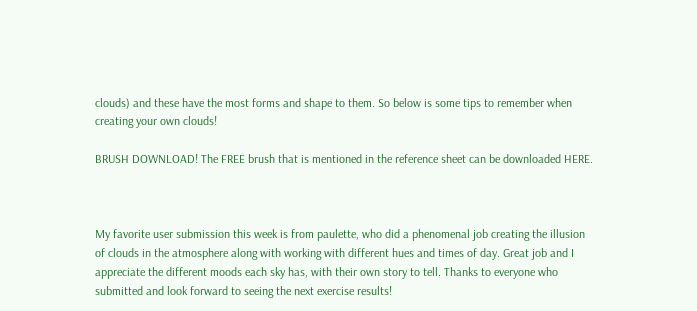clouds) and these have the most forms and shape to them. So below is some tips to remember when creating your own clouds!

BRUSH DOWNLOAD! The FREE brush that is mentioned in the reference sheet can be downloaded HERE.



My favorite user submission this week is from paulette, who did a phenomenal job creating the illusion of clouds in the atmosphere along with working with different hues and times of day. Great job and I appreciate the different moods each sky has, with their own story to tell. Thanks to everyone who submitted and look forward to seeing the next exercise results!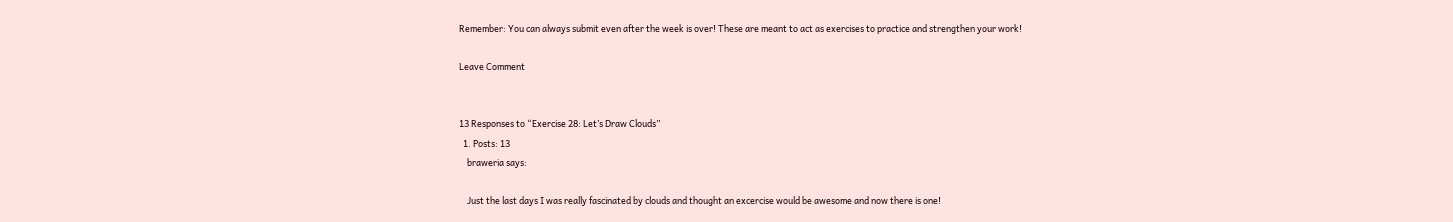Remember: You can always submit even after the week is over! These are meant to act as exercises to practice and strengthen your work!

Leave Comment


13 Responses to “Exercise 28: Let’s Draw Clouds”
  1. Posts: 13
    braweria says:

    Just the last days I was really fascinated by clouds and thought an excercise would be awesome and now there is one!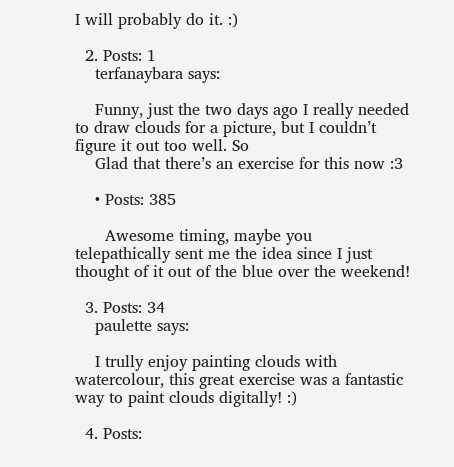I will probably do it. :)

  2. Posts: 1
    terfanaybara says:

    Funny, just the two days ago I really needed to draw clouds for a picture, but I couldn’t figure it out too well. So
    Glad that there’s an exercise for this now :3

    • Posts: 385

      Awesome timing, maybe you telepathically sent me the idea since I just thought of it out of the blue over the weekend!

  3. Posts: 34
    paulette says:

    I trully enjoy painting clouds with watercolour, this great exercise was a fantastic way to paint clouds digitally! :)

  4. Posts: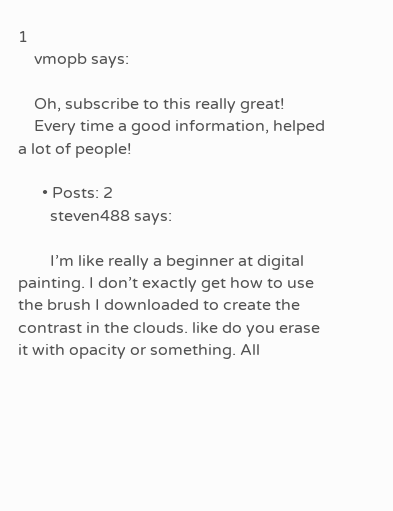1
    vmopb says:

    Oh, subscribe to this really great!
    Every time a good information, helped a lot of people!

      • Posts: 2
        steven488 says:

        I’m like really a beginner at digital painting. I don’t exactly get how to use the brush I downloaded to create the contrast in the clouds. like do you erase it with opacity or something. All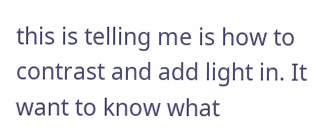this is telling me is how to contrast and add light in. It want to know what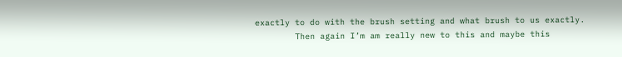exactly to do with the brush setting and what brush to us exactly.
        Then again I’m am really new to this and maybe this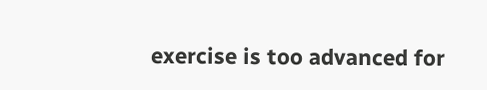exercise is too advanced for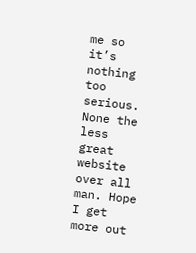me so it’s nothing too serious. None the less great website over all man. Hope I get more out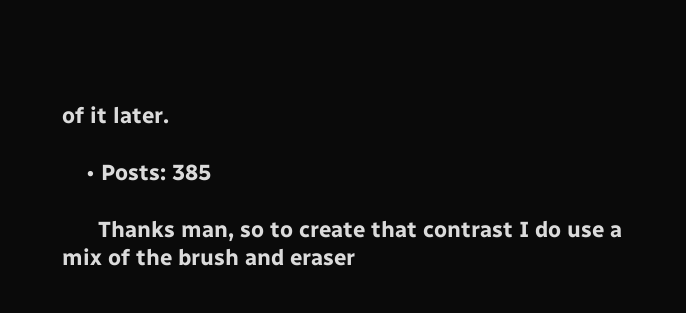of it later.

    • Posts: 385

      Thanks man, so to create that contrast I do use a mix of the brush and eraser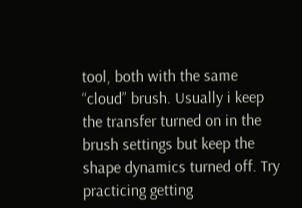tool, both with the same “cloud” brush. Usually i keep the transfer turned on in the brush settings but keep the shape dynamics turned off. Try practicing getting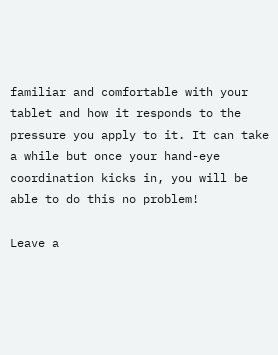familiar and comfortable with your tablet and how it responds to the pressure you apply to it. It can take a while but once your hand-eye coordination kicks in, you will be able to do this no problem!

Leave a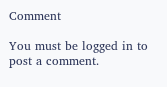Comment

You must be logged in to post a comment.